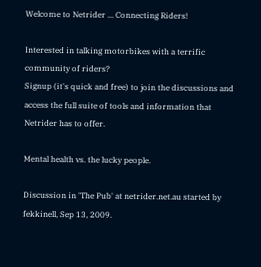Welcome to Netrider ... Connecting Riders!

Interested in talking motorbikes with a terrific community of riders?
Signup (it's quick and free) to join the discussions and access the full suite of tools and information that Netrider has to offer.

Mental health vs. the lucky people.

Discussion in 'The Pub' at netrider.net.au started by fekkinell, Sep 13, 2009.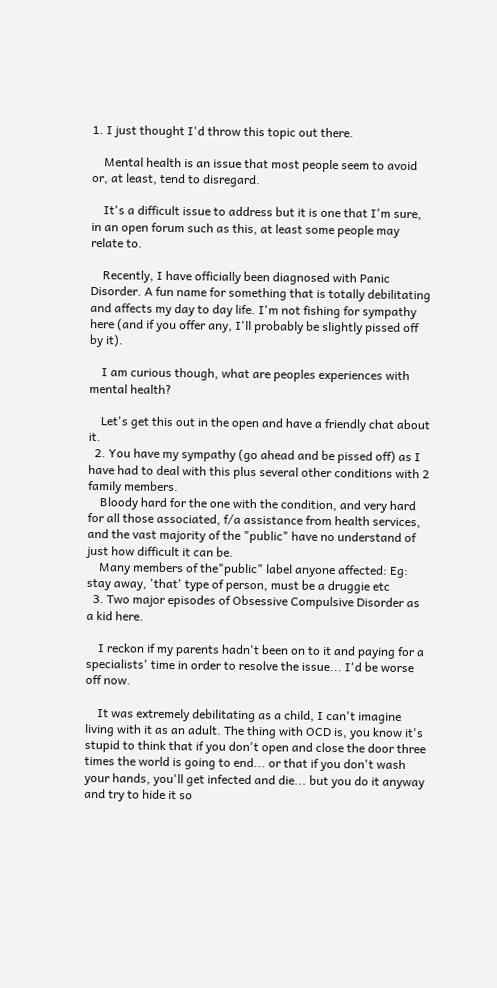1. I just thought I'd throw this topic out there.

    Mental health is an issue that most people seem to avoid or, at least, tend to disregard.

    It's a difficult issue to address but it is one that I'm sure, in an open forum such as this, at least some people may relate to.

    Recently, I have officially been diagnosed with Panic Disorder. A fun name for something that is totally debilitating and affects my day to day life. I'm not fishing for sympathy here (and if you offer any, I'll probably be slightly pissed off by it).

    I am curious though, what are peoples experiences with mental health?

    Let's get this out in the open and have a friendly chat about it.
  2. You have my sympathy (go ahead and be pissed off) as I have had to deal with this plus several other conditions with 2 family members.
    Bloody hard for the one with the condition, and very hard for all those associated, f/a assistance from health services, and the vast majority of the "public" have no understand of just how difficult it can be.
    Many members of the"public" label anyone affected: Eg: stay away, 'that' type of person, must be a druggie etc
  3. Two major episodes of Obsessive Compulsive Disorder as a kid here.

    I reckon if my parents hadn't been on to it and paying for a specialists' time in order to resolve the issue... I'd be worse off now.

    It was extremely debilitating as a child, I can't imagine living with it as an adult. The thing with OCD is, you know it's stupid to think that if you don't open and close the door three times the world is going to end... or that if you don't wash your hands, you'll get infected and die... but you do it anyway and try to hide it so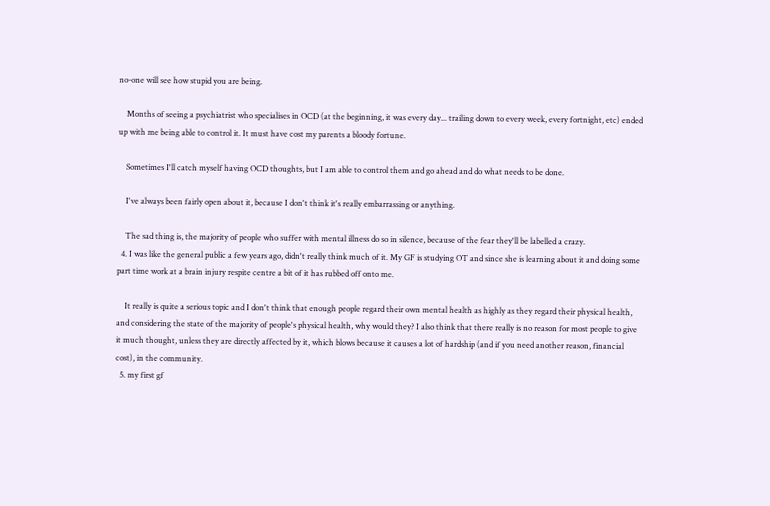no-one will see how stupid you are being.

    Months of seeing a psychiatrist who specialises in OCD (at the beginning, it was every day... trailing down to every week, every fortnight, etc) ended up with me being able to control it. It must have cost my parents a bloody fortune.

    Sometimes I'll catch myself having OCD thoughts, but I am able to control them and go ahead and do what needs to be done.

    I've always been fairly open about it, because I don't think it's really embarrassing or anything.

    The sad thing is, the majority of people who suffer with mental illness do so in silence, because of the fear they'll be labelled a crazy.
  4. I was like the general public a few years ago, didn't really think much of it. My GF is studying OT and since she is learning about it and doing some part time work at a brain injury respite centre a bit of it has rubbed off onto me.

    It really is quite a serious topic and I don't think that enough people regard their own mental health as highly as they regard their physical health, and considering the state of the majority of people's physical health, why would they? I also think that there really is no reason for most people to give it much thought, unless they are directly affected by it, which blows because it causes a lot of hardship (and if you need another reason, financial cost), in the community.
  5. my first gf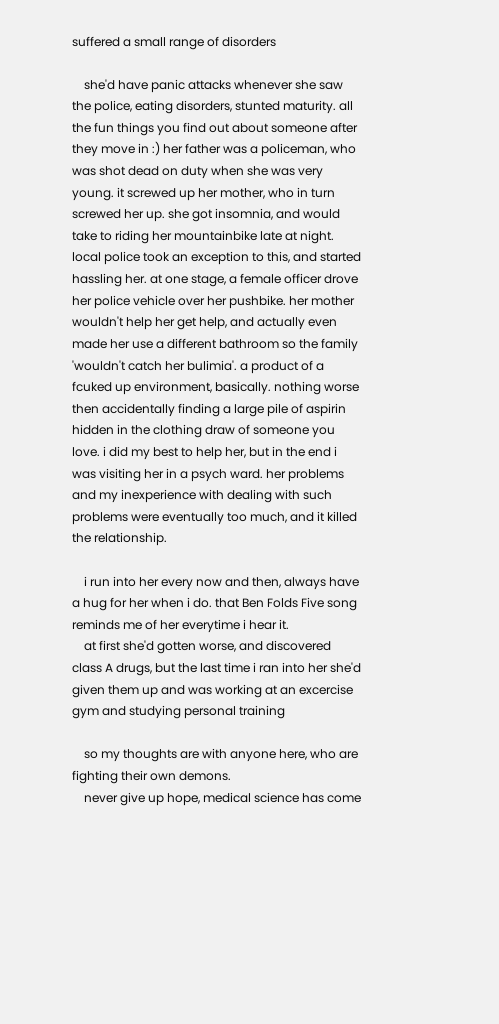suffered a small range of disorders

    she'd have panic attacks whenever she saw the police, eating disorders, stunted maturity. all the fun things you find out about someone after they move in :) her father was a policeman, who was shot dead on duty when she was very young. it screwed up her mother, who in turn screwed her up. she got insomnia, and would take to riding her mountainbike late at night. local police took an exception to this, and started hassling her. at one stage, a female officer drove her police vehicle over her pushbike. her mother wouldn't help her get help, and actually even made her use a different bathroom so the family 'wouldn't catch her bulimia'. a product of a fcuked up environment, basically. nothing worse then accidentally finding a large pile of aspirin hidden in the clothing draw of someone you love. i did my best to help her, but in the end i was visiting her in a psych ward. her problems and my inexperience with dealing with such problems were eventually too much, and it killed the relationship.

    i run into her every now and then, always have a hug for her when i do. that Ben Folds Five song reminds me of her everytime i hear it.
    at first she'd gotten worse, and discovered class A drugs, but the last time i ran into her she'd given them up and was working at an excercise gym and studying personal training

    so my thoughts are with anyone here, who are fighting their own demons.
    never give up hope, medical science has come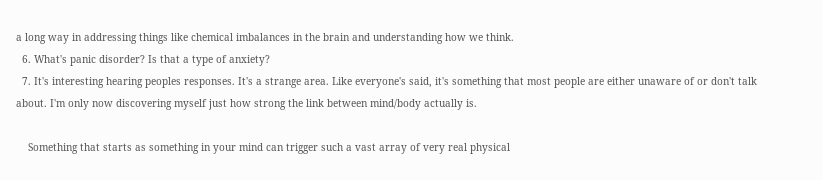a long way in addressing things like chemical imbalances in the brain and understanding how we think.
  6. What's panic disorder? Is that a type of anxiety?
  7. It's interesting hearing peoples responses. It's a strange area. Like everyone's said, it's something that most people are either unaware of or don't talk about. I'm only now discovering myself just how strong the link between mind/body actually is.

    Something that starts as something in your mind can trigger such a vast array of very real physical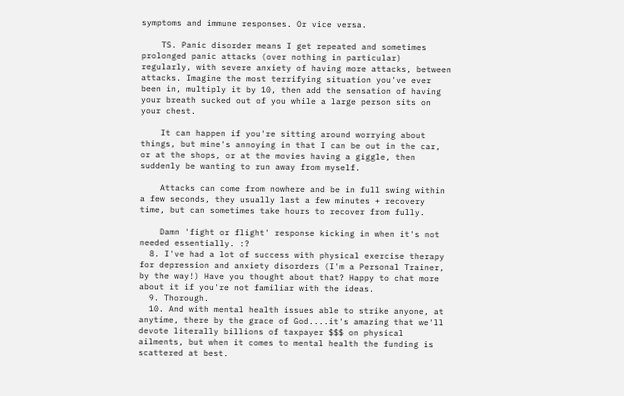symptoms and immune responses. Or vice versa.

    TS. Panic disorder means I get repeated and sometimes prolonged panic attacks (over nothing in particular) regularly, with severe anxiety of having more attacks, between attacks. Imagine the most terrifying situation you've ever been in, multiply it by 10, then add the sensation of having your breath sucked out of you while a large person sits on your chest.

    It can happen if you're sitting around worrying about things, but mine's annoying in that I can be out in the car, or at the shops, or at the movies having a giggle, then suddenly be wanting to run away from myself.

    Attacks can come from nowhere and be in full swing within a few seconds, they usually last a few minutes + recovery time, but can sometimes take hours to recover from fully.

    Damn 'fight or flight' response kicking in when it's not needed essentially. :?
  8. I've had a lot of success with physical exercise therapy for depression and anxiety disorders (I'm a Personal Trainer, by the way!) Have you thought about that? Happy to chat more about it if you're not familiar with the ideas.
  9. Thorough.
  10. And with mental health issues able to strike anyone, at anytime, there by the grace of God....it's amazing that we'll devote literally billions of taxpayer $$$ on physical ailments, but when it comes to mental health the funding is scattered at best.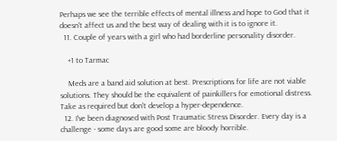Perhaps we see the terrible effects of mental illness and hope to God that it doesn't affect us and the best way of dealing with it is to ignore it.
  11. Couple of years with a girl who had borderline personality disorder.

    +1 to Tarmac

    Meds are a band aid solution at best. Prescriptions for life are not viable solutions. They should be the equivalent of painkillers for emotional distress. Take as required but don't develop a hyper-dependence.
  12. I've been diagnosed with Post Traumatic Stress Disorder. Every day is a challenge - some days are good some are bloody horrible.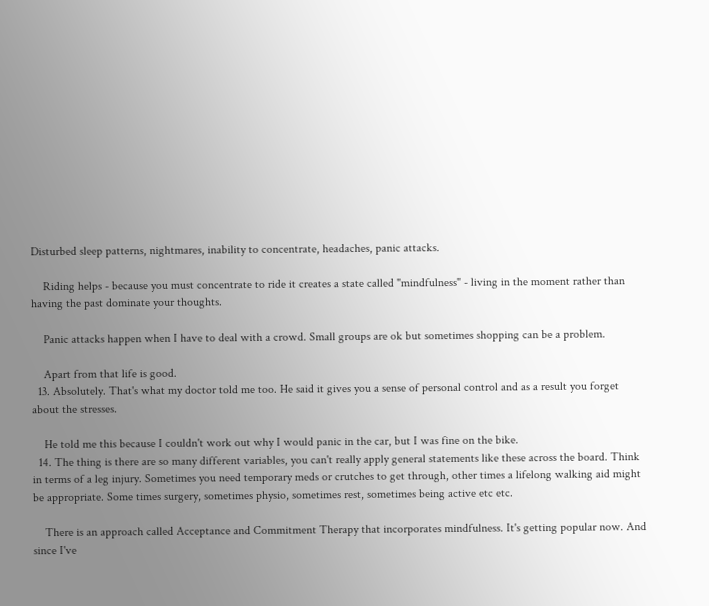Disturbed sleep patterns, nightmares, inability to concentrate, headaches, panic attacks.

    Riding helps - because you must concentrate to ride it creates a state called "mindfulness" - living in the moment rather than having the past dominate your thoughts.

    Panic attacks happen when I have to deal with a crowd. Small groups are ok but sometimes shopping can be a problem.

    Apart from that life is good.
  13. Absolutely. That's what my doctor told me too. He said it gives you a sense of personal control and as a result you forget about the stresses.

    He told me this because I couldn't work out why I would panic in the car, but I was fine on the bike.
  14. The thing is there are so many different variables, you can't really apply general statements like these across the board. Think in terms of a leg injury. Sometimes you need temporary meds or crutches to get through, other times a lifelong walking aid might be appropriate. Some times surgery, sometimes physio, sometimes rest, sometimes being active etc etc.

    There is an approach called Acceptance and Commitment Therapy that incorporates mindfulness. It's getting popular now. And since I've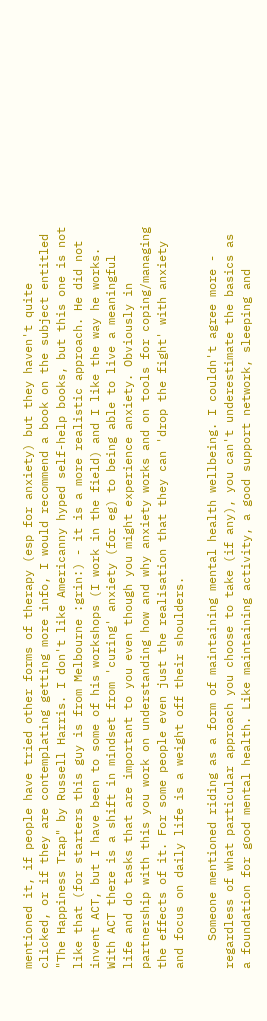mentioned it, if people have tried other forms of therapy (esp for anxiety) but they haven't quite clicked, or if they are contemplating getting more info, I would recommend a book on the subject entitled "The Happiness Trap" by Russell Harris. I don't like Americanny hyped self-help books, but this one is not like that (for starters this guy is from Melbourne :grin:) - it is a more realistic approach. He did not invent ACT, but I have been to some of his workshops (I work in the field) and I like the way he works. With ACT there is a shift in mindset from 'curing' anxiety (for eg) to being able to live a meaningful life and do tasks that are important to you even though you might experience anxiety. Obviously in partnership with this you work on understanding how and why anxiety works and on tools for coping/managing the effects of it. For some people even just the realisation that they can 'drop the fight' with anxiety and focus on daily life is a weight off their shoulders.

    Someone mentioned riding as a form of maintaining mental health wellbeing. I couldn't agree more - regardless of what particular approach you choose to take (if any), you can't underestimate the basics as a foundation for good mental health. Like maintaining activity, a good support network, sleeping and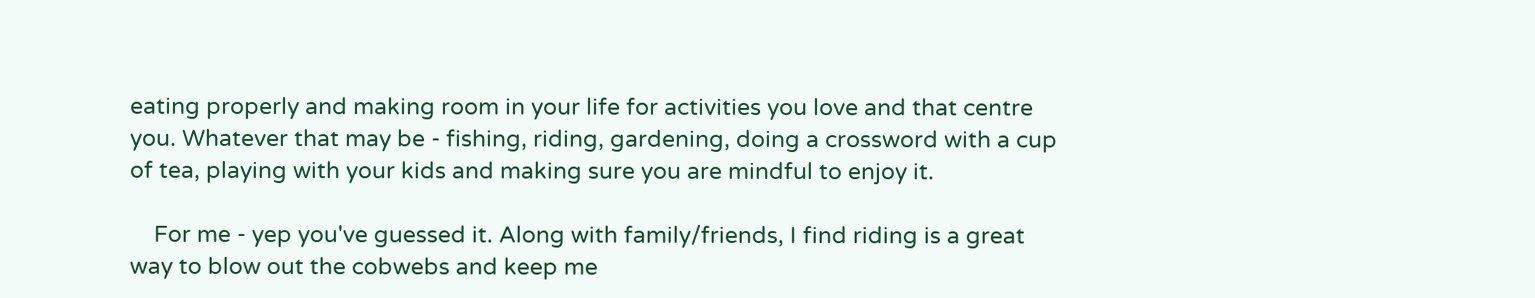eating properly and making room in your life for activities you love and that centre you. Whatever that may be - fishing, riding, gardening, doing a crossword with a cup of tea, playing with your kids and making sure you are mindful to enjoy it.

    For me - yep you've guessed it. Along with family/friends, I find riding is a great way to blow out the cobwebs and keep me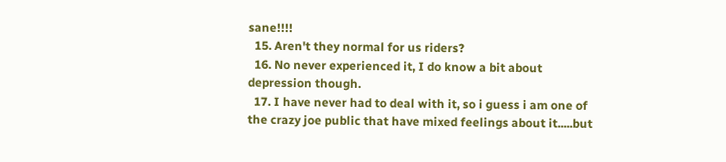sane!!!!
  15. Aren't they normal for us riders?
  16. No never experienced it, I do know a bit about depression though.
  17. I have never had to deal with it, so i guess i am one of the crazy joe public that have mixed feelings about it.....but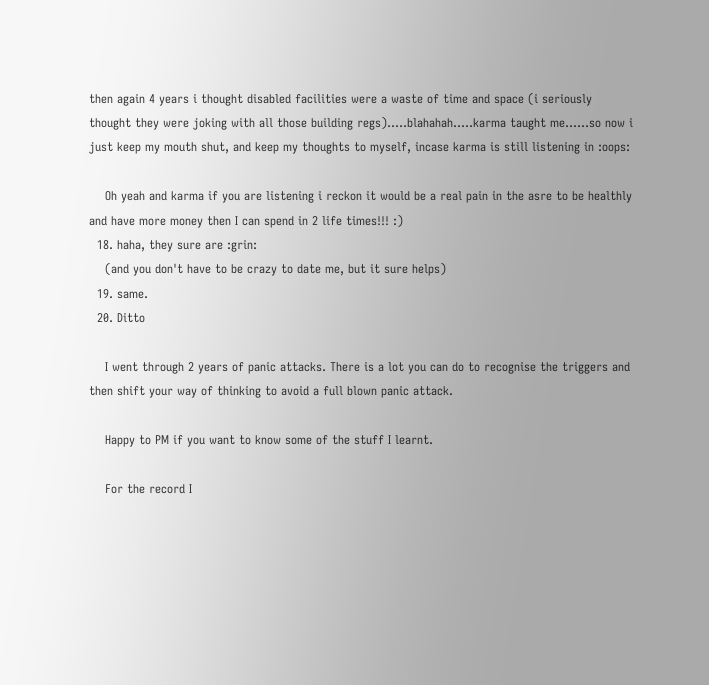then again 4 years i thought disabled facilities were a waste of time and space (i seriously thought they were joking with all those building regs).....blahahah.....karma taught me......so now i just keep my mouth shut, and keep my thoughts to myself, incase karma is still listening in :oops:

    Oh yeah and karma if you are listening i reckon it would be a real pain in the asre to be healthly and have more money then I can spend in 2 life times!!! :)
  18. haha, they sure are :grin:
    (and you don't have to be crazy to date me, but it sure helps)
  19. same.
  20. Ditto

    I went through 2 years of panic attacks. There is a lot you can do to recognise the triggers and then shift your way of thinking to avoid a full blown panic attack.

    Happy to PM if you want to know some of the stuff I learnt.

    For the record I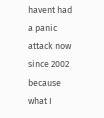havent had a panic attack now since 2002 because what I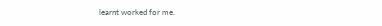learnt worked for me.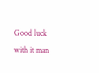Good luck with it man